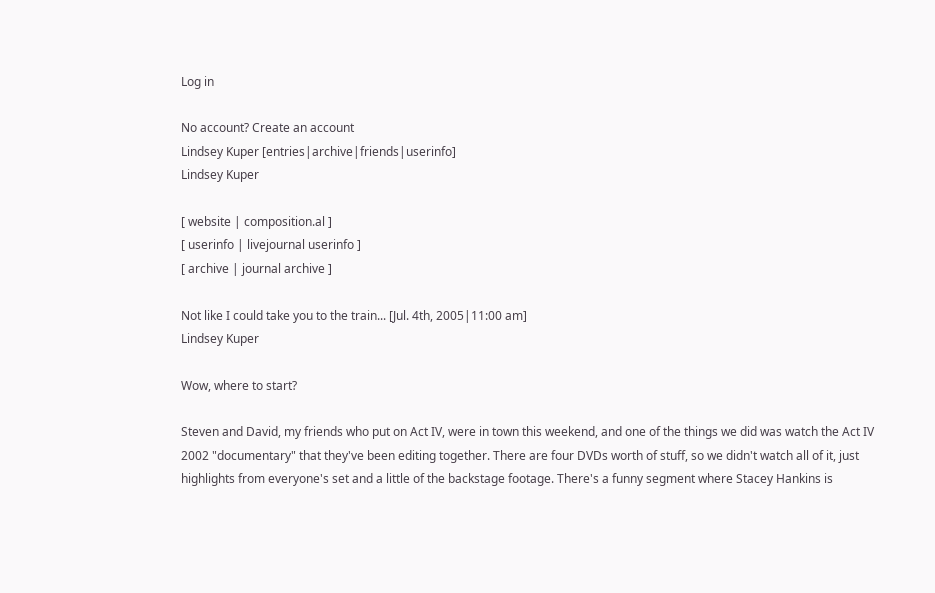Log in

No account? Create an account
Lindsey Kuper [entries|archive|friends|userinfo]
Lindsey Kuper

[ website | composition.al ]
[ userinfo | livejournal userinfo ]
[ archive | journal archive ]

Not like I could take you to the train... [Jul. 4th, 2005|11:00 am]
Lindsey Kuper

Wow, where to start?

Steven and David, my friends who put on Act IV, were in town this weekend, and one of the things we did was watch the Act IV 2002 "documentary" that they've been editing together. There are four DVDs worth of stuff, so we didn't watch all of it, just highlights from everyone's set and a little of the backstage footage. There's a funny segment where Stacey Hankins is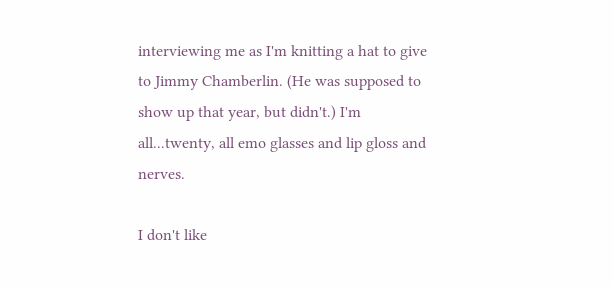interviewing me as I'm knitting a hat to give to Jimmy Chamberlin. (He was supposed to show up that year, but didn't.) I'm all...twenty, all emo glasses and lip gloss and nerves.

I don't like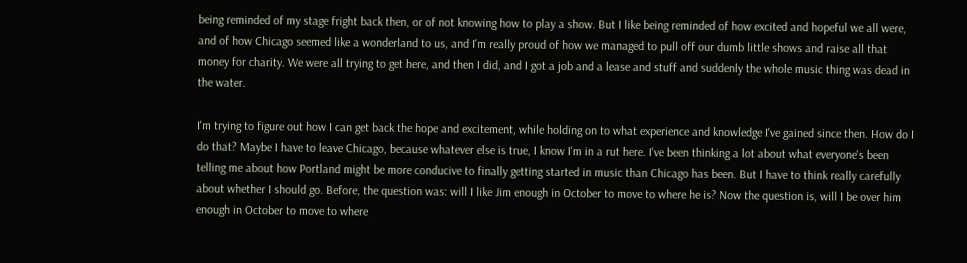being reminded of my stage fright back then, or of not knowing how to play a show. But I like being reminded of how excited and hopeful we all were, and of how Chicago seemed like a wonderland to us, and I'm really proud of how we managed to pull off our dumb little shows and raise all that money for charity. We were all trying to get here, and then I did, and I got a job and a lease and stuff and suddenly the whole music thing was dead in the water.

I'm trying to figure out how I can get back the hope and excitement, while holding on to what experience and knowledge I've gained since then. How do I do that? Maybe I have to leave Chicago, because whatever else is true, I know I'm in a rut here. I've been thinking a lot about what everyone's been telling me about how Portland might be more conducive to finally getting started in music than Chicago has been. But I have to think really carefully about whether I should go. Before, the question was: will I like Jim enough in October to move to where he is? Now the question is, will I be over him enough in October to move to where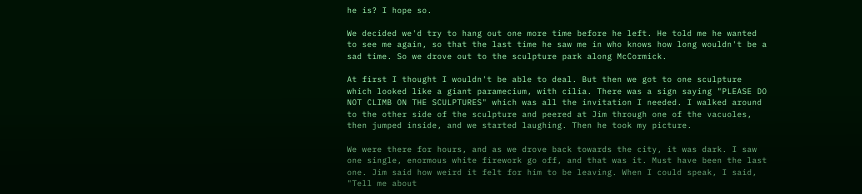he is? I hope so.

We decided we'd try to hang out one more time before he left. He told me he wanted to see me again, so that the last time he saw me in who knows how long wouldn't be a sad time. So we drove out to the sculpture park along McCormick.

At first I thought I wouldn't be able to deal. But then we got to one sculpture which looked like a giant paramecium, with cilia. There was a sign saying "PLEASE DO NOT CLIMB ON THE SCULPTURES" which was all the invitation I needed. I walked around to the other side of the sculpture and peered at Jim through one of the vacuoles, then jumped inside, and we started laughing. Then he took my picture.

We were there for hours, and as we drove back towards the city, it was dark. I saw one single, enormous white firework go off, and that was it. Must have been the last one. Jim said how weird it felt for him to be leaving. When I could speak, I said, "Tell me about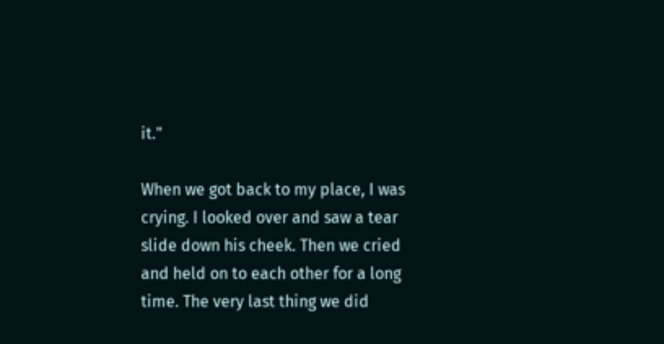it."

When we got back to my place, I was crying. I looked over and saw a tear slide down his cheek. Then we cried and held on to each other for a long time. The very last thing we did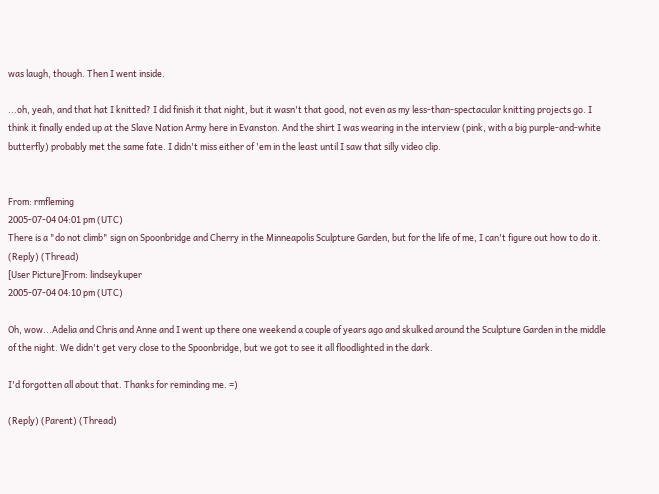was laugh, though. Then I went inside.

...oh, yeah, and that hat I knitted? I did finish it that night, but it wasn't that good, not even as my less-than-spectacular knitting projects go. I think it finally ended up at the Slave Nation Army here in Evanston. And the shirt I was wearing in the interview (pink, with a big purple-and-white butterfly) probably met the same fate. I didn't miss either of 'em in the least until I saw that silly video clip.


From: rmfleming
2005-07-04 04:01 pm (UTC)
There is a "do not climb" sign on Spoonbridge and Cherry in the Minneapolis Sculpture Garden, but for the life of me, I can't figure out how to do it.
(Reply) (Thread)
[User Picture]From: lindseykuper
2005-07-04 04:10 pm (UTC)

Oh, wow...Adelia and Chris and Anne and I went up there one weekend a couple of years ago and skulked around the Sculpture Garden in the middle of the night. We didn't get very close to the Spoonbridge, but we got to see it all floodlighted in the dark.

I'd forgotten all about that. Thanks for reminding me. =)

(Reply) (Parent) (Thread)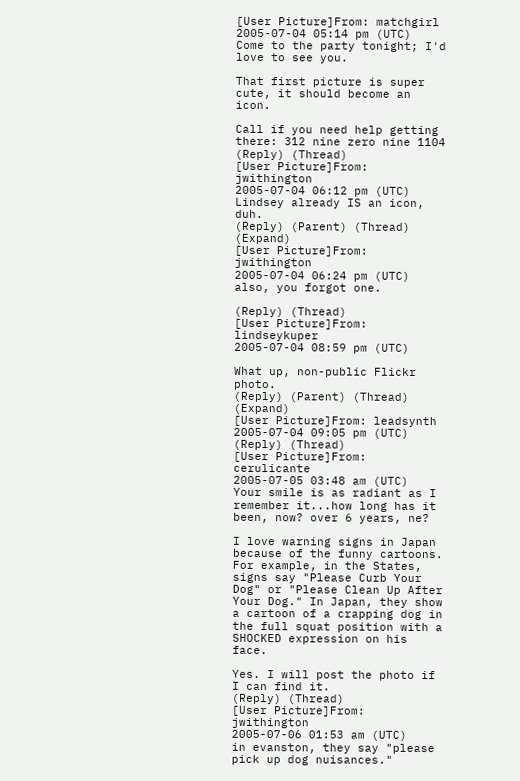[User Picture]From: matchgirl
2005-07-04 05:14 pm (UTC)
Come to the party tonight; I'd love to see you.

That first picture is super cute, it should become an icon.

Call if you need help getting there: 312 nine zero nine 1104
(Reply) (Thread)
[User Picture]From: jwithington
2005-07-04 06:12 pm (UTC)
Lindsey already IS an icon, duh.
(Reply) (Parent) (Thread) (Expand)
[User Picture]From: jwithington
2005-07-04 06:24 pm (UTC)
also, you forgot one.

(Reply) (Thread)
[User Picture]From: lindseykuper
2005-07-04 08:59 pm (UTC)

What up, non-public Flickr photo.
(Reply) (Parent) (Thread) (Expand)
[User Picture]From: leadsynth
2005-07-04 09:05 pm (UTC)
(Reply) (Thread)
[User Picture]From: cerulicante
2005-07-05 03:48 am (UTC)
Your smile is as radiant as I remember it...how long has it been, now? over 6 years, ne?

I love warning signs in Japan because of the funny cartoons. For example, in the States, signs say "Please Curb Your Dog" or "Please Clean Up After Your Dog." In Japan, they show a cartoon of a crapping dog in the full squat position with a SHOCKED expression on his face.

Yes. I will post the photo if I can find it.
(Reply) (Thread)
[User Picture]From: jwithington
2005-07-06 01:53 am (UTC)
in evanston, they say "please pick up dog nuisances."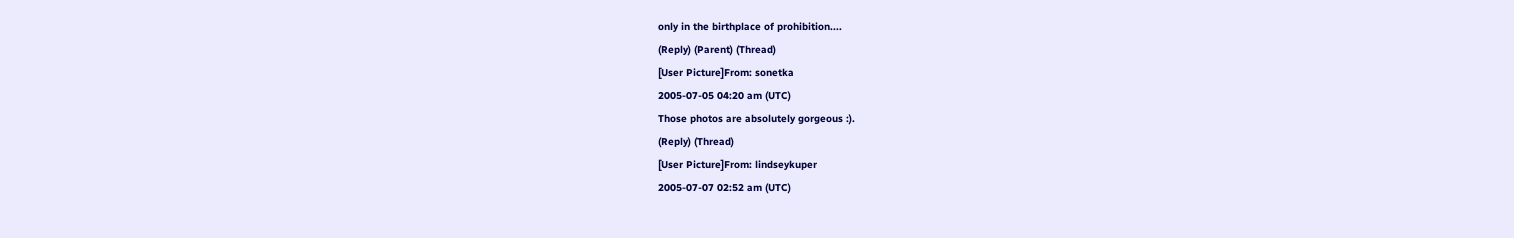only in the birthplace of prohibition....
(Reply) (Parent) (Thread)
[User Picture]From: sonetka
2005-07-05 04:20 am (UTC)
Those photos are absolutely gorgeous :).
(Reply) (Thread)
[User Picture]From: lindseykuper
2005-07-07 02:52 am (UTC)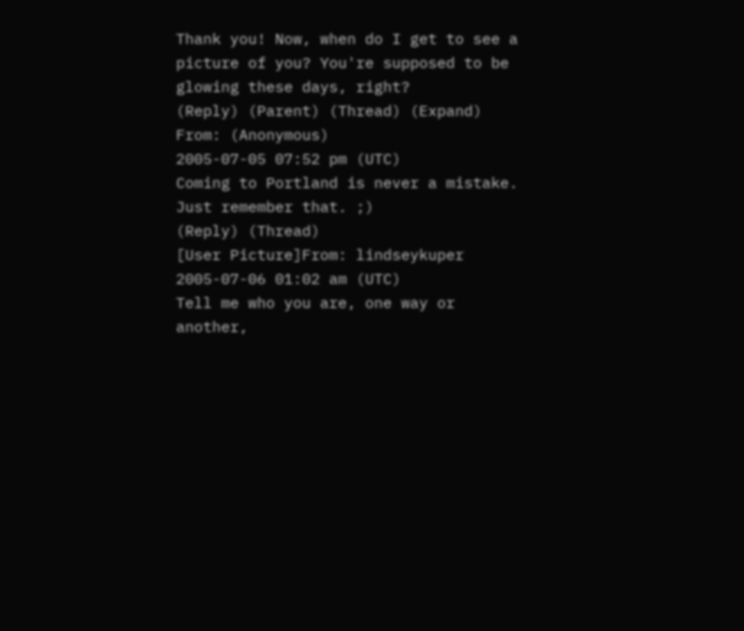Thank you! Now, when do I get to see a picture of you? You're supposed to be glowing these days, right?
(Reply) (Parent) (Thread) (Expand)
From: (Anonymous)
2005-07-05 07:52 pm (UTC)
Coming to Portland is never a mistake. Just remember that. ;)
(Reply) (Thread)
[User Picture]From: lindseykuper
2005-07-06 01:02 am (UTC)
Tell me who you are, one way or another,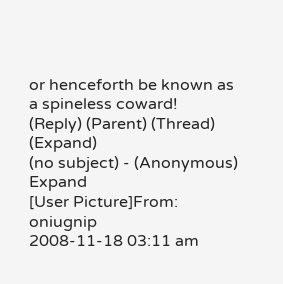or henceforth be known as a spineless coward!
(Reply) (Parent) (Thread) (Expand)
(no subject) - (Anonymous) Expand
[User Picture]From: oniugnip
2008-11-18 03:11 am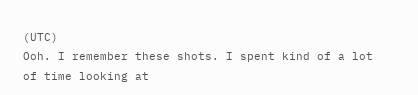(UTC)
Ooh. I remember these shots. I spent kind of a lot of time looking at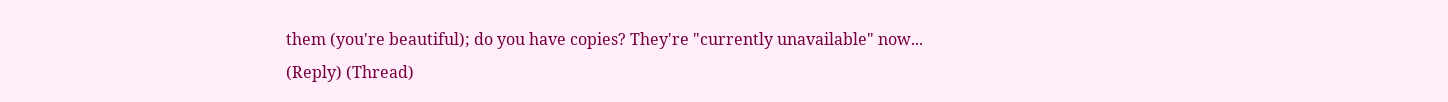them (you're beautiful); do you have copies? They're "currently unavailable" now...
(Reply) (Thread)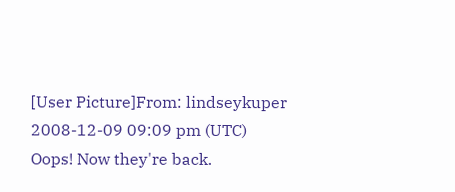[User Picture]From: lindseykuper
2008-12-09 09:09 pm (UTC)
Oops! Now they're back.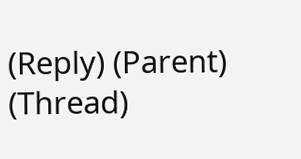(Reply) (Parent) (Thread)